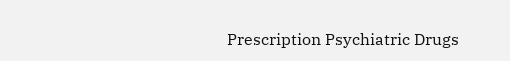Prescription Psychiatric Drugs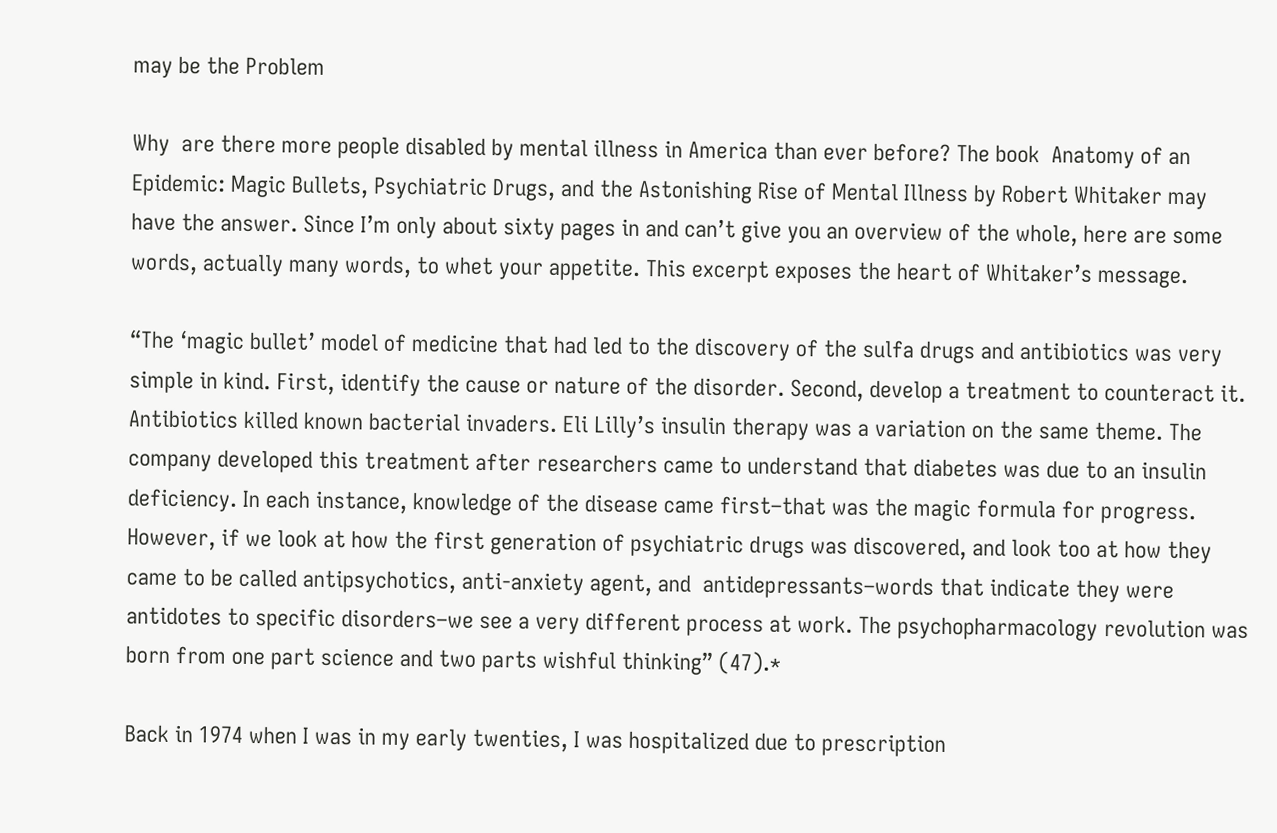may be the Problem

Why  are there more people disabled by mental illness in America than ever before? The book  Anatomy of an Epidemic: Magic Bullets, Psychiatric Drugs, and the Astonishing Rise of Mental Illness by Robert Whitaker may have the answer. Since I’m only about sixty pages in and can’t give you an overview of the whole, here are some words, actually many words, to whet your appetite. This excerpt exposes the heart of Whitaker’s message.

“The ‘magic bullet’ model of medicine that had led to the discovery of the sulfa drugs and antibiotics was very simple in kind. First, identify the cause or nature of the disorder. Second, develop a treatment to counteract it. Antibiotics killed known bacterial invaders. Eli Lilly’s insulin therapy was a variation on the same theme. The company developed this treatment after researchers came to understand that diabetes was due to an insulin deficiency. In each instance, knowledge of the disease came first–that was the magic formula for progress. However, if we look at how the first generation of psychiatric drugs was discovered, and look too at how they came to be called antipsychotics, anti-anxiety agent, and  antidepressants–words that indicate they were antidotes to specific disorders–we see a very different process at work. The psychopharmacology revolution was born from one part science and two parts wishful thinking” (47).*

Back in 1974 when I was in my early twenties, I was hospitalized due to prescription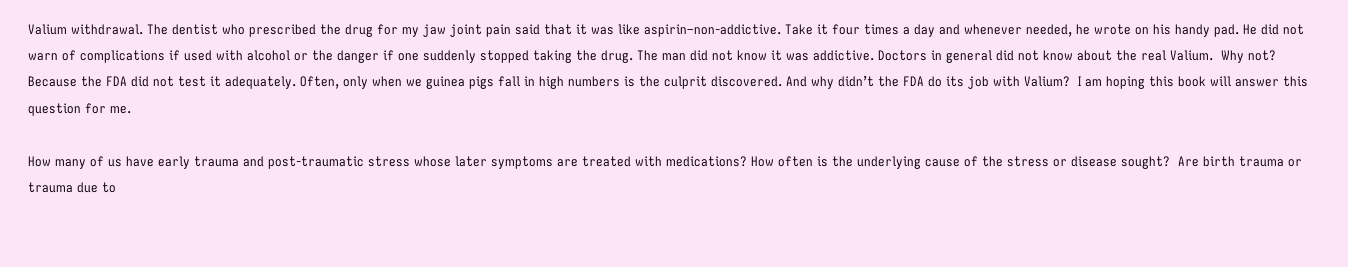Valium withdrawal. The dentist who prescribed the drug for my jaw joint pain said that it was like aspirin–non-addictive. Take it four times a day and whenever needed, he wrote on his handy pad. He did not warn of complications if used with alcohol or the danger if one suddenly stopped taking the drug. The man did not know it was addictive. Doctors in general did not know about the real Valium.  Why not?  Because the FDA did not test it adequately. Often, only when we guinea pigs fall in high numbers is the culprit discovered. And why didn’t the FDA do its job with Valium?  I am hoping this book will answer this question for me.

How many of us have early trauma and post-traumatic stress whose later symptoms are treated with medications? How often is the underlying cause of the stress or disease sought?  Are birth trauma or trauma due to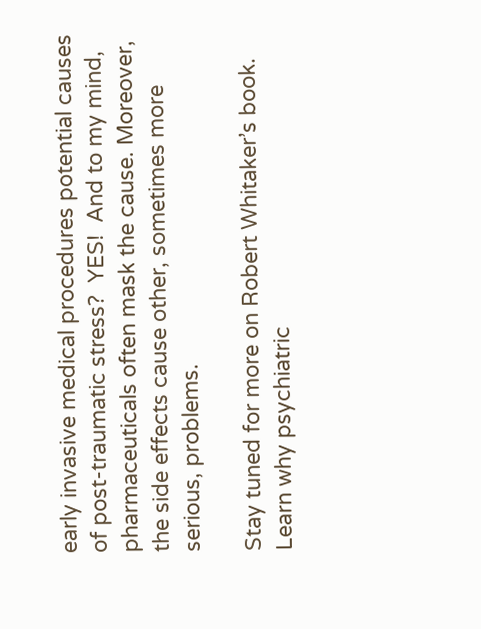early invasive medical procedures potential causes of post-traumatic stress?  YES!  And to my mind, pharmaceuticals often mask the cause. Moreover, the side effects cause other, sometimes more serious, problems.

Stay tuned for more on Robert Whitaker’s book. Learn why psychiatric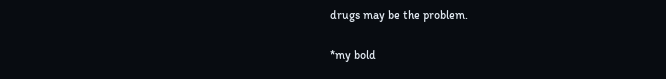drugs may be the problem.

*my bold